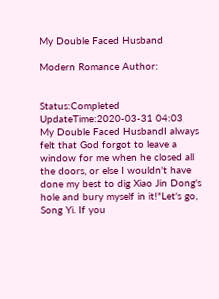My Double Faced Husband

Modern Romance Author:


Status:Completed UpdateTime:2020-03-31 04:03
My Double Faced HusbandI always felt that God forgot to leave a window for me when he closed all the doors, or else I wouldn't have done my best to dig Xiao Jin Dong's hole and bury myself in it!"Let's go, Song Yi. If you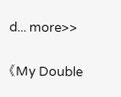d... more>>

《My Double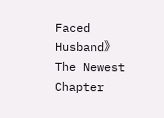Faced Husband》The Newest Chapter